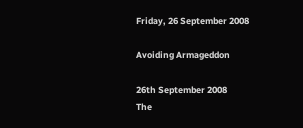Friday, 26 September 2008

Avoiding Armageddon

26th September 2008
The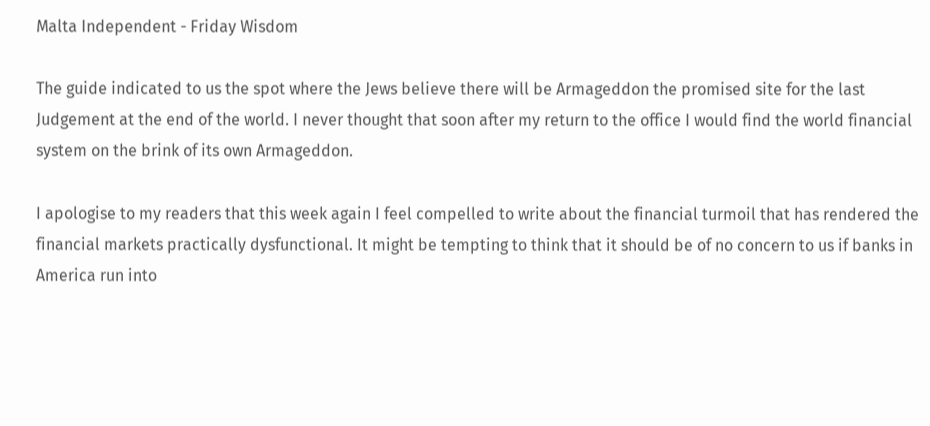Malta Independent - Friday Wisdom

The guide indicated to us the spot where the Jews believe there will be Armageddon the promised site for the last Judgement at the end of the world. I never thought that soon after my return to the office I would find the world financial system on the brink of its own Armageddon.

I apologise to my readers that this week again I feel compelled to write about the financial turmoil that has rendered the financial markets practically dysfunctional. It might be tempting to think that it should be of no concern to us if banks in America run into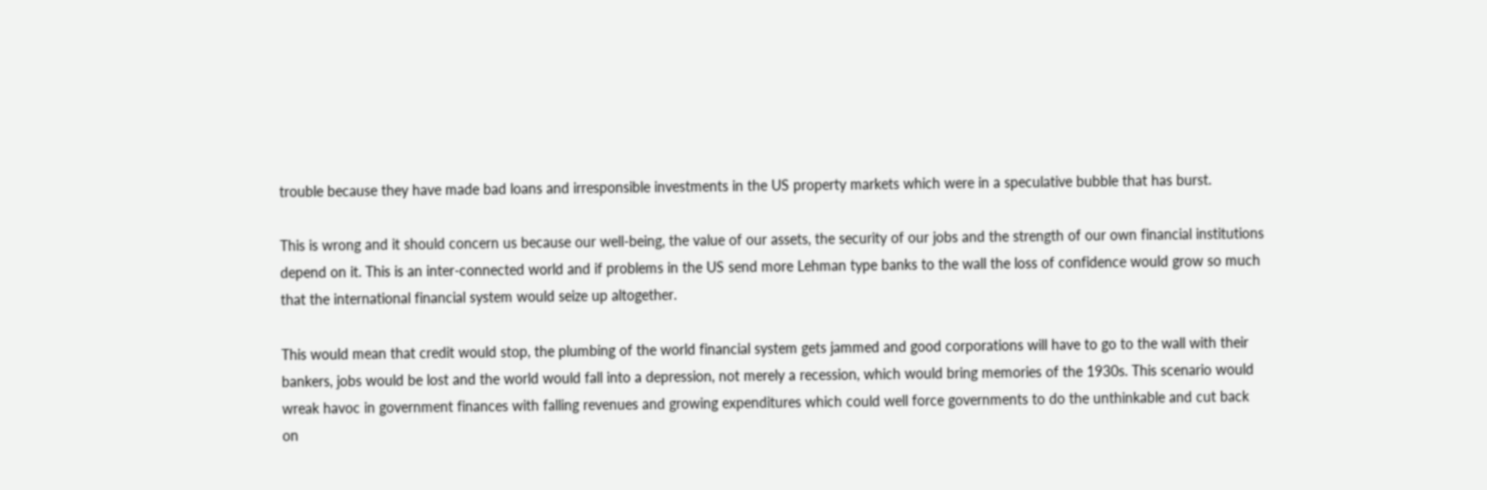trouble because they have made bad loans and irresponsible investments in the US property markets which were in a speculative bubble that has burst.

This is wrong and it should concern us because our well-being, the value of our assets, the security of our jobs and the strength of our own financial institutions depend on it. This is an inter-connected world and if problems in the US send more Lehman type banks to the wall the loss of confidence would grow so much that the international financial system would seize up altogether.

This would mean that credit would stop, the plumbing of the world financial system gets jammed and good corporations will have to go to the wall with their bankers, jobs would be lost and the world would fall into a depression, not merely a recession, which would bring memories of the 1930s. This scenario would wreak havoc in government finances with falling revenues and growing expenditures which could well force governments to do the unthinkable and cut back on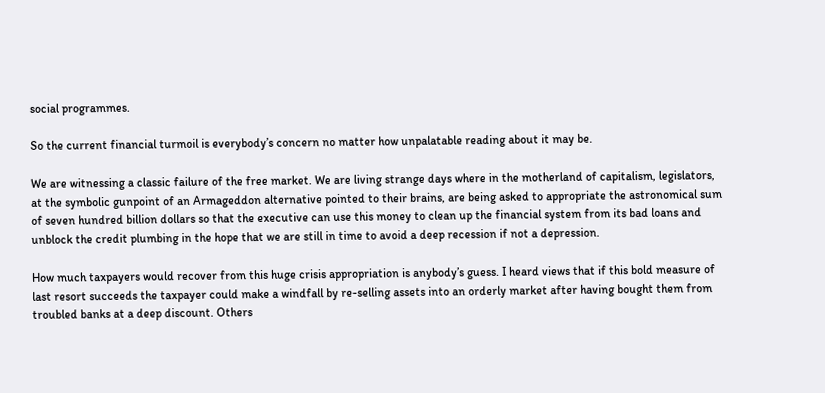social programmes.

So the current financial turmoil is everybody’s concern no matter how unpalatable reading about it may be.

We are witnessing a classic failure of the free market. We are living strange days where in the motherland of capitalism, legislators, at the symbolic gunpoint of an Armageddon alternative pointed to their brains, are being asked to appropriate the astronomical sum of seven hundred billion dollars so that the executive can use this money to clean up the financial system from its bad loans and unblock the credit plumbing in the hope that we are still in time to avoid a deep recession if not a depression.

How much taxpayers would recover from this huge crisis appropriation is anybody’s guess. I heard views that if this bold measure of last resort succeeds the taxpayer could make a windfall by re-selling assets into an orderly market after having bought them from troubled banks at a deep discount. Others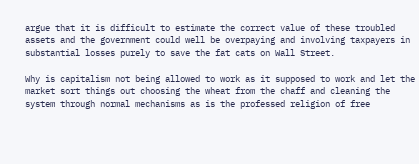argue that it is difficult to estimate the correct value of these troubled assets and the government could well be overpaying and involving taxpayers in substantial losses purely to save the fat cats on Wall Street.

Why is capitalism not being allowed to work as it supposed to work and let the market sort things out choosing the wheat from the chaff and cleaning the system through normal mechanisms as is the professed religion of free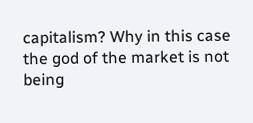capitalism? Why in this case the god of the market is not being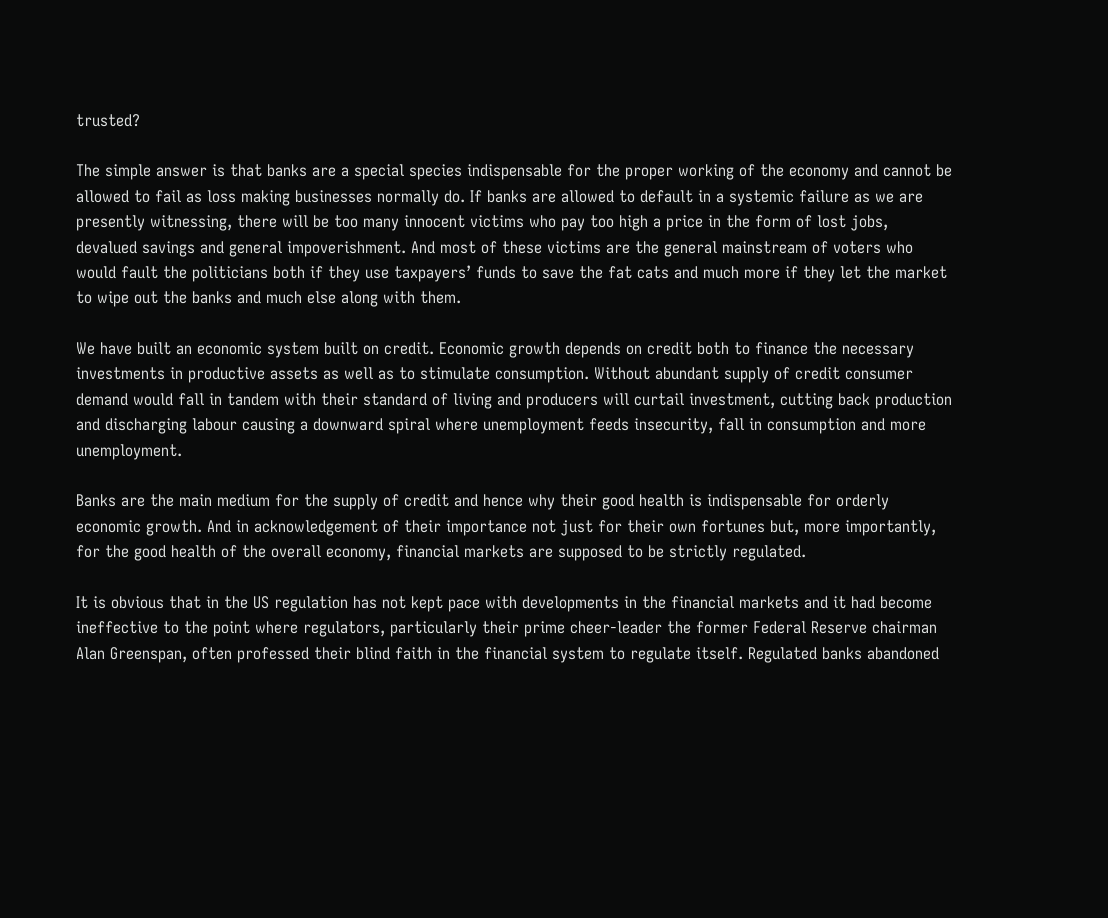trusted?

The simple answer is that banks are a special species indispensable for the proper working of the economy and cannot be allowed to fail as loss making businesses normally do. If banks are allowed to default in a systemic failure as we are presently witnessing, there will be too many innocent victims who pay too high a price in the form of lost jobs, devalued savings and general impoverishment. And most of these victims are the general mainstream of voters who would fault the politicians both if they use taxpayers’ funds to save the fat cats and much more if they let the market to wipe out the banks and much else along with them.

We have built an economic system built on credit. Economic growth depends on credit both to finance the necessary investments in productive assets as well as to stimulate consumption. Without abundant supply of credit consumer demand would fall in tandem with their standard of living and producers will curtail investment, cutting back production and discharging labour causing a downward spiral where unemployment feeds insecurity, fall in consumption and more unemployment.

Banks are the main medium for the supply of credit and hence why their good health is indispensable for orderly economic growth. And in acknowledgement of their importance not just for their own fortunes but, more importantly, for the good health of the overall economy, financial markets are supposed to be strictly regulated.

It is obvious that in the US regulation has not kept pace with developments in the financial markets and it had become ineffective to the point where regulators, particularly their prime cheer-leader the former Federal Reserve chairman Alan Greenspan, often professed their blind faith in the financial system to regulate itself. Regulated banks abandoned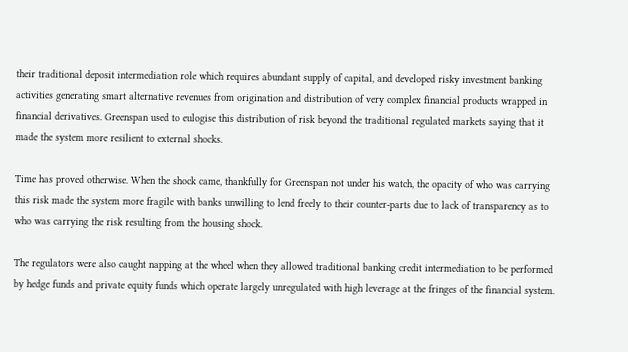their traditional deposit intermediation role which requires abundant supply of capital, and developed risky investment banking activities generating smart alternative revenues from origination and distribution of very complex financial products wrapped in financial derivatives. Greenspan used to eulogise this distribution of risk beyond the traditional regulated markets saying that it made the system more resilient to external shocks.

Time has proved otherwise. When the shock came, thankfully for Greenspan not under his watch, the opacity of who was carrying this risk made the system more fragile with banks unwilling to lend freely to their counter-parts due to lack of transparency as to who was carrying the risk resulting from the housing shock.

The regulators were also caught napping at the wheel when they allowed traditional banking credit intermediation to be performed by hedge funds and private equity funds which operate largely unregulated with high leverage at the fringes of the financial system.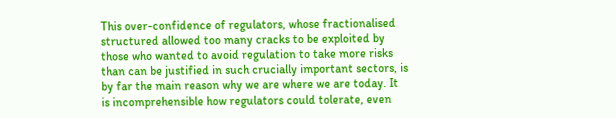This over-confidence of regulators, whose fractionalised structured allowed too many cracks to be exploited by those who wanted to avoid regulation to take more risks than can be justified in such crucially important sectors, is by far the main reason why we are where we are today. It is incomprehensible how regulators could tolerate, even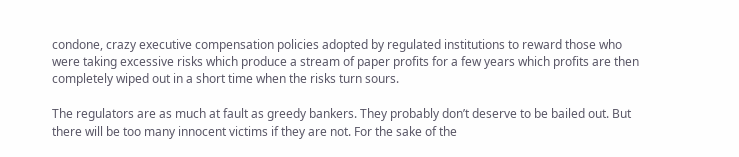condone, crazy executive compensation policies adopted by regulated institutions to reward those who were taking excessive risks which produce a stream of paper profits for a few years which profits are then completely wiped out in a short time when the risks turn sours.

The regulators are as much at fault as greedy bankers. They probably don’t deserve to be bailed out. But there will be too many innocent victims if they are not. For the sake of the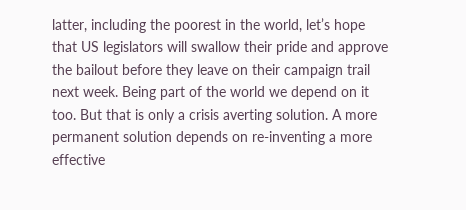latter, including the poorest in the world, let’s hope that US legislators will swallow their pride and approve the bailout before they leave on their campaign trail next week. Being part of the world we depend on it too. But that is only a crisis averting solution. A more permanent solution depends on re-inventing a more effective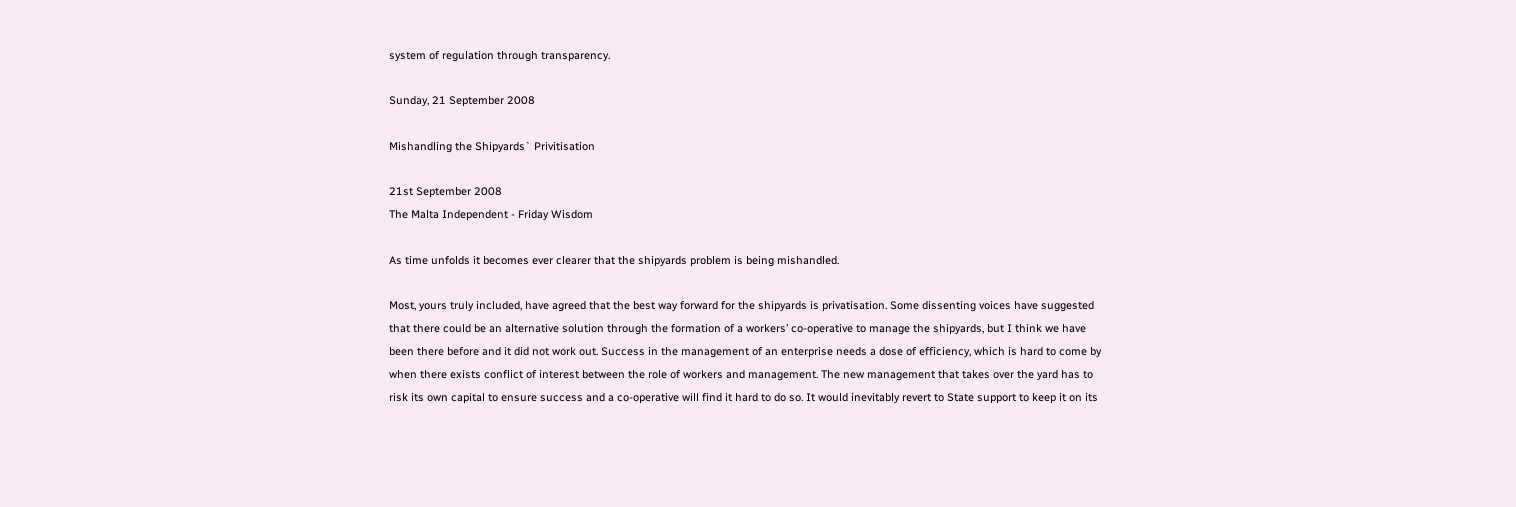system of regulation through transparency.

Sunday, 21 September 2008

Mishandling the Shipyards` Privitisation

21st September 2008
The Malta Independent - Friday Wisdom

As time unfolds it becomes ever clearer that the shipyards problem is being mishandled.

Most, yours truly included, have agreed that the best way forward for the shipyards is privatisation. Some dissenting voices have suggested that there could be an alternative solution through the formation of a workers’ co-operative to manage the shipyards, but I think we have been there before and it did not work out. Success in the management of an enterprise needs a dose of efficiency, which is hard to come by when there exists conflict of interest between the role of workers and management. The new management that takes over the yard has to risk its own capital to ensure success and a co-operative will find it hard to do so. It would inevitably revert to State support to keep it on its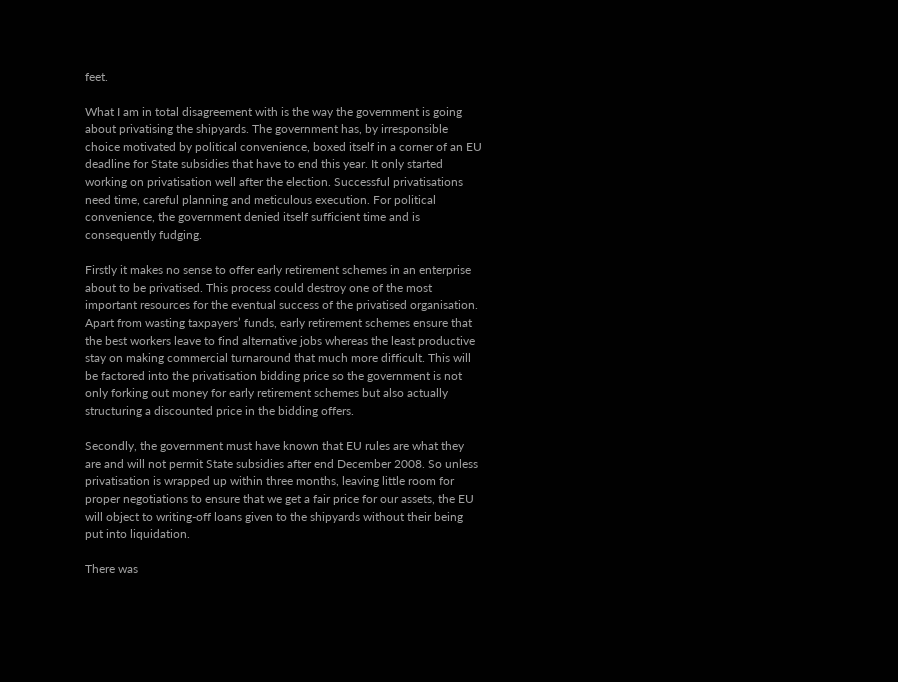feet.

What I am in total disagreement with is the way the government is going about privatising the shipyards. The government has, by irresponsible choice motivated by political convenience, boxed itself in a corner of an EU deadline for State subsidies that have to end this year. It only started working on privatisation well after the election. Successful privatisations need time, careful planning and meticulous execution. For political convenience, the government denied itself sufficient time and is consequently fudging.

Firstly it makes no sense to offer early retirement schemes in an enterprise about to be privatised. This process could destroy one of the most important resources for the eventual success of the privatised organisation. Apart from wasting taxpayers’ funds, early retirement schemes ensure that the best workers leave to find alternative jobs whereas the least productive stay on making commercial turnaround that much more difficult. This will be factored into the privatisation bidding price so the government is not only forking out money for early retirement schemes but also actually structuring a discounted price in the bidding offers.

Secondly, the government must have known that EU rules are what they are and will not permit State subsidies after end December 2008. So unless privatisation is wrapped up within three months, leaving little room for proper negotiations to ensure that we get a fair price for our assets, the EU will object to writing-off loans given to the shipyards without their being put into liquidation.

There was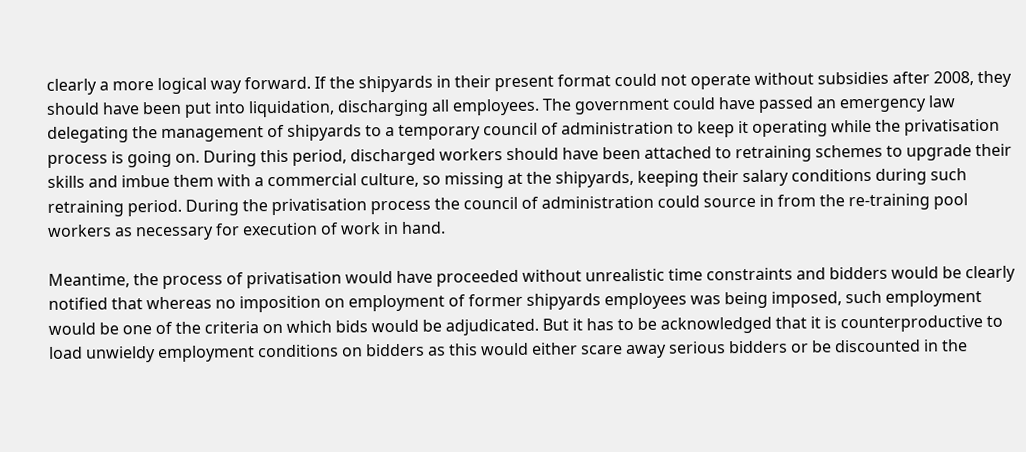clearly a more logical way forward. If the shipyards in their present format could not operate without subsidies after 2008, they should have been put into liquidation, discharging all employees. The government could have passed an emergency law delegating the management of shipyards to a temporary council of administration to keep it operating while the privatisation process is going on. During this period, discharged workers should have been attached to retraining schemes to upgrade their skills and imbue them with a commercial culture, so missing at the shipyards, keeping their salary conditions during such retraining period. During the privatisation process the council of administration could source in from the re-training pool workers as necessary for execution of work in hand.

Meantime, the process of privatisation would have proceeded without unrealistic time constraints and bidders would be clearly notified that whereas no imposition on employment of former shipyards employees was being imposed, such employment would be one of the criteria on which bids would be adjudicated. But it has to be acknowledged that it is counterproductive to load unwieldy employment conditions on bidders as this would either scare away serious bidders or be discounted in the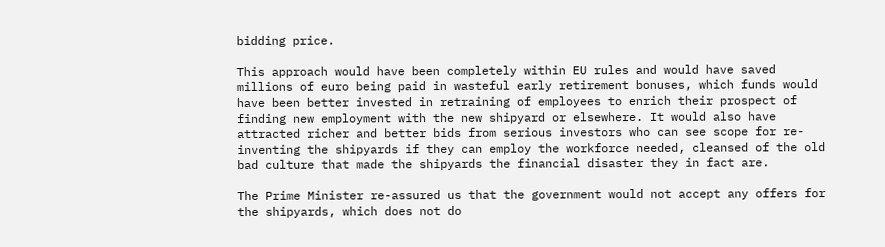bidding price.

This approach would have been completely within EU rules and would have saved millions of euro being paid in wasteful early retirement bonuses, which funds would have been better invested in retraining of employees to enrich their prospect of finding new employment with the new shipyard or elsewhere. It would also have attracted richer and better bids from serious investors who can see scope for re-inventing the shipyards if they can employ the workforce needed, cleansed of the old bad culture that made the shipyards the financial disaster they in fact are.

The Prime Minister re-assured us that the government would not accept any offers for the shipyards, which does not do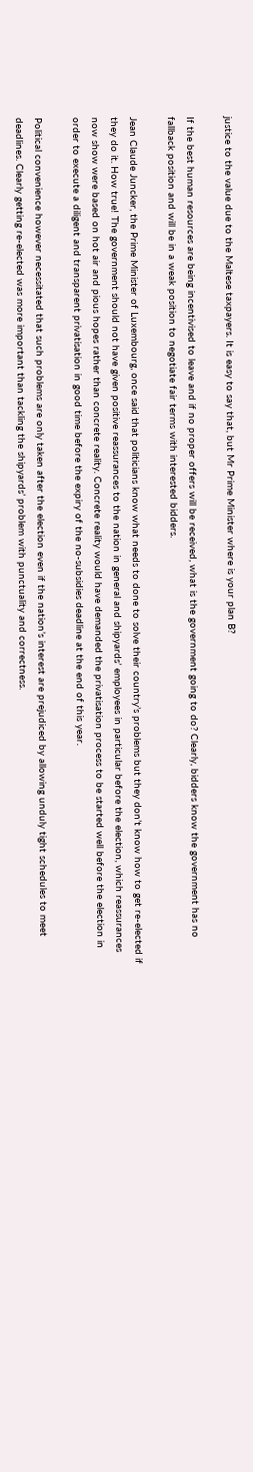justice to the value due to the Maltese taxpayers. It is easy to say that, but Mr Prime Minister where is your plan B?

If the best human resources are being incentivised to leave and if no proper offers will be received, what is the government going to do? Clearly, bidders know the government has no fallback position and will be in a weak position to negotiate fair terms with interested bidders.

Jean Claude Juncker, the Prime Minister of Luxembourg, once said that politicians know what needs to done to solve their country’s problems but they don’t know how to get re-elected if they do it. How true! The government should not have given positive reassurances to the nation in general and shipyards’ employees in particular before the election, which reassurances now show were based on hot air and pious hopes rather than concrete reality. Concrete reality would have demanded the privatisation process to be started well before the election in order to execute a diligent and transparent privatisation in good time before the expiry of the no-subsidies deadline at the end of this year.

Political convenience however necessitated that such problems are only taken after the election even if the nation’s interest are prejudiced by allowing unduly tight schedules to meet deadlines. Clearly getting re-elected was more important than tackling the shipyards’ problem with punctuality and correctness.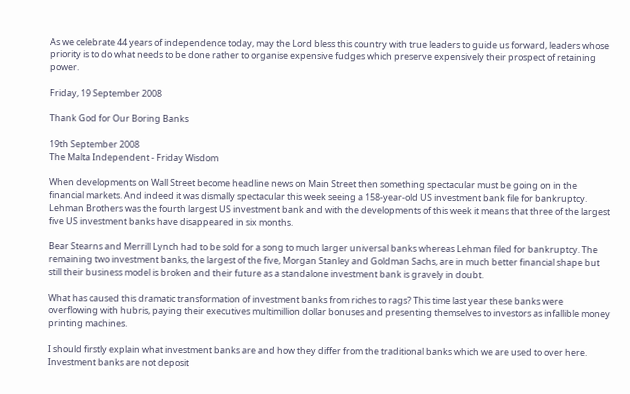As we celebrate 44 years of independence today, may the Lord bless this country with true leaders to guide us forward, leaders whose priority is to do what needs to be done rather to organise expensive fudges which preserve expensively their prospect of retaining power.

Friday, 19 September 2008

Thank God for Our Boring Banks

19th September 2008
The Malta Independent - Friday Wisdom

When developments on Wall Street become headline news on Main Street then something spectacular must be going on in the financial markets. And indeed it was dismally spectacular this week seeing a 158-year-old US investment bank file for bankruptcy. Lehman Brothers was the fourth largest US investment bank and with the developments of this week it means that three of the largest five US investment banks have disappeared in six months.

Bear Stearns and Merrill Lynch had to be sold for a song to much larger universal banks whereas Lehman filed for bankruptcy. The remaining two investment banks, the largest of the five, Morgan Stanley and Goldman Sachs, are in much better financial shape but still their business model is broken and their future as a standalone investment bank is gravely in doubt.

What has caused this dramatic transformation of investment banks from riches to rags? This time last year these banks were overflowing with hubris, paying their executives multimillion dollar bonuses and presenting themselves to investors as infallible money printing machines.

I should firstly explain what investment banks are and how they differ from the traditional banks which we are used to over here. Investment banks are not deposit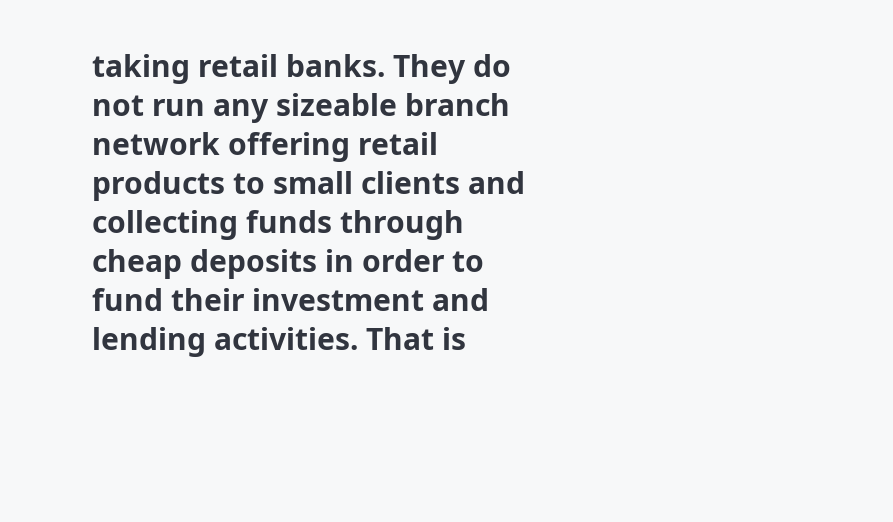taking retail banks. They do not run any sizeable branch network offering retail products to small clients and collecting funds through cheap deposits in order to fund their investment and lending activities. That is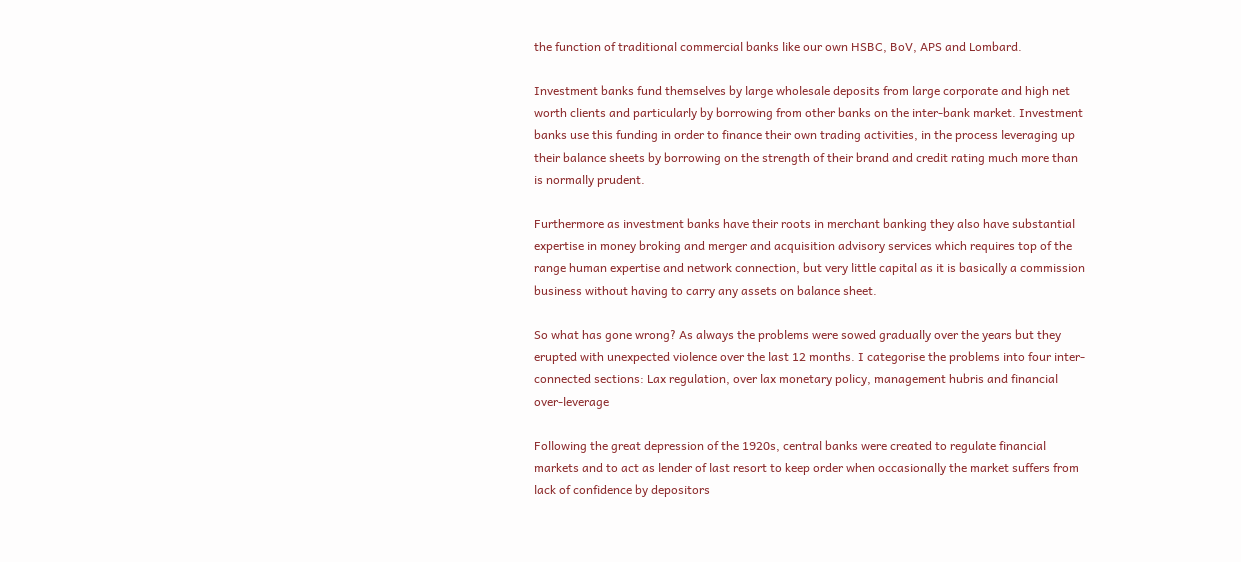the function of traditional commercial banks like our own HSBC, BoV, APS and Lombard.

Investment banks fund themselves by large wholesale deposits from large corporate and high net worth clients and particularly by borrowing from other banks on the inter-bank market. Investment banks use this funding in order to finance their own trading activities, in the process leveraging up their balance sheets by borrowing on the strength of their brand and credit rating much more than is normally prudent.

Furthermore as investment banks have their roots in merchant banking they also have substantial expertise in money broking and merger and acquisition advisory services which requires top of the range human expertise and network connection, but very little capital as it is basically a commission business without having to carry any assets on balance sheet.

So what has gone wrong? As always the problems were sowed gradually over the years but they erupted with unexpected violence over the last 12 months. I categorise the problems into four inter-connected sections: Lax regulation, over lax monetary policy, management hubris and financial over-leverage

Following the great depression of the 1920s, central banks were created to regulate financial markets and to act as lender of last resort to keep order when occasionally the market suffers from lack of confidence by depositors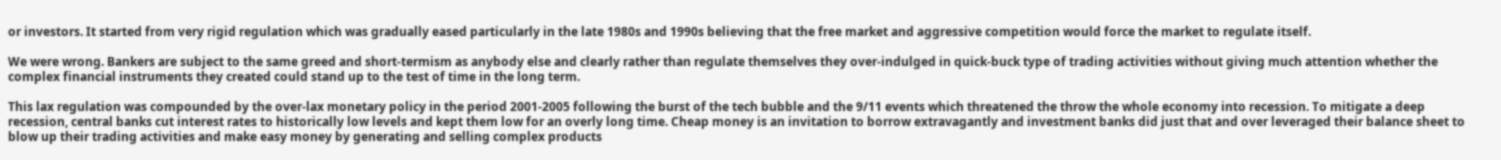or investors. It started from very rigid regulation which was gradually eased particularly in the late 1980s and 1990s believing that the free market and aggressive competition would force the market to regulate itself.

We were wrong. Bankers are subject to the same greed and short-termism as anybody else and clearly rather than regulate themselves they over-indulged in quick-buck type of trading activities without giving much attention whether the complex financial instruments they created could stand up to the test of time in the long term.

This lax regulation was compounded by the over-lax monetary policy in the period 2001-2005 following the burst of the tech bubble and the 9/11 events which threatened the throw the whole economy into recession. To mitigate a deep recession, central banks cut interest rates to historically low levels and kept them low for an overly long time. Cheap money is an invitation to borrow extravagantly and investment banks did just that and over leveraged their balance sheet to blow up their trading activities and make easy money by generating and selling complex products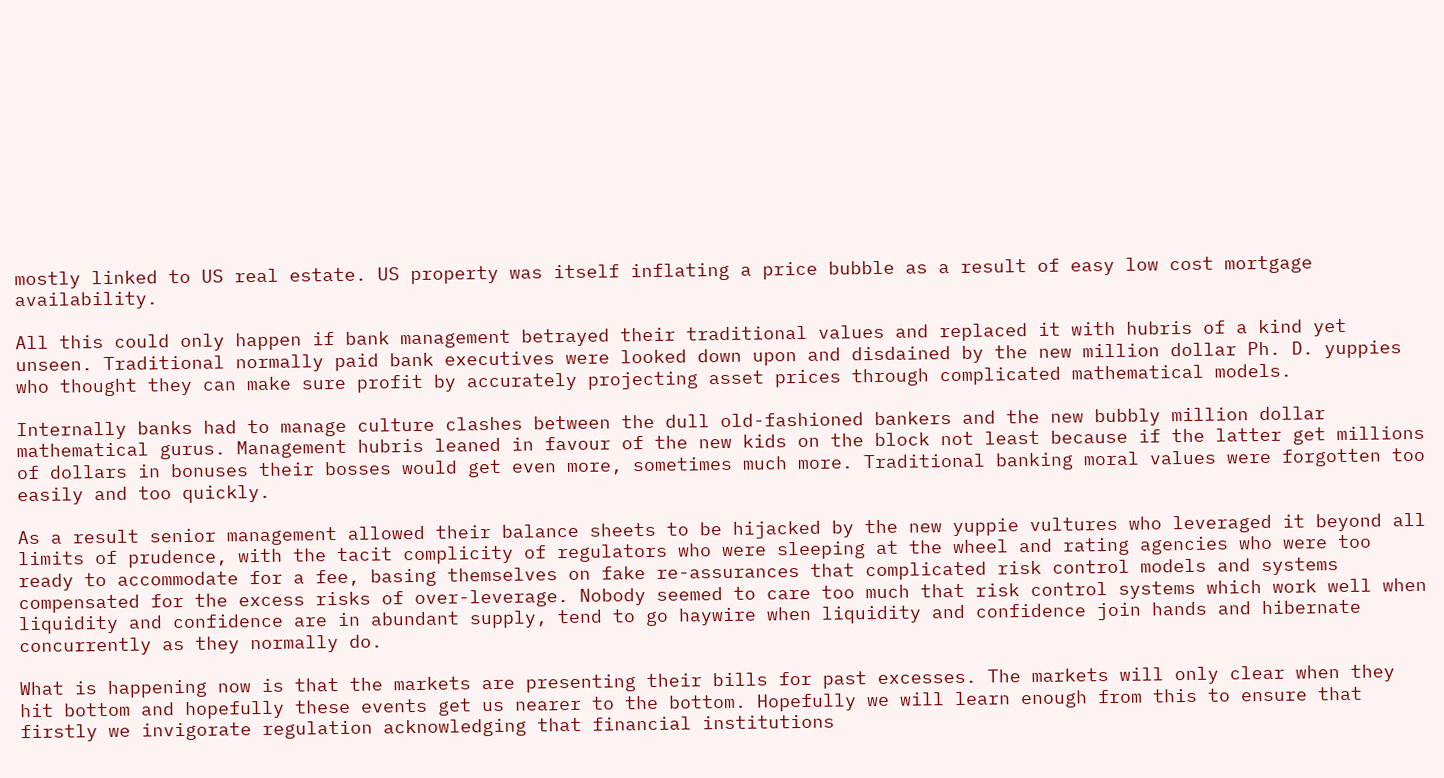mostly linked to US real estate. US property was itself inflating a price bubble as a result of easy low cost mortgage availability.

All this could only happen if bank management betrayed their traditional values and replaced it with hubris of a kind yet unseen. Traditional normally paid bank executives were looked down upon and disdained by the new million dollar Ph. D. yuppies who thought they can make sure profit by accurately projecting asset prices through complicated mathematical models.

Internally banks had to manage culture clashes between the dull old-fashioned bankers and the new bubbly million dollar mathematical gurus. Management hubris leaned in favour of the new kids on the block not least because if the latter get millions of dollars in bonuses their bosses would get even more, sometimes much more. Traditional banking moral values were forgotten too easily and too quickly.

As a result senior management allowed their balance sheets to be hijacked by the new yuppie vultures who leveraged it beyond all limits of prudence, with the tacit complicity of regulators who were sleeping at the wheel and rating agencies who were too ready to accommodate for a fee, basing themselves on fake re-assurances that complicated risk control models and systems compensated for the excess risks of over-leverage. Nobody seemed to care too much that risk control systems which work well when liquidity and confidence are in abundant supply, tend to go haywire when liquidity and confidence join hands and hibernate concurrently as they normally do.

What is happening now is that the markets are presenting their bills for past excesses. The markets will only clear when they hit bottom and hopefully these events get us nearer to the bottom. Hopefully we will learn enough from this to ensure that firstly we invigorate regulation acknowledging that financial institutions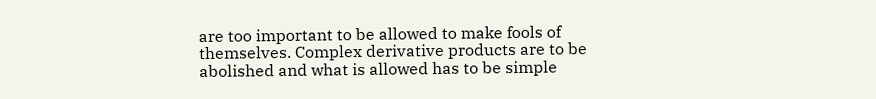are too important to be allowed to make fools of themselves. Complex derivative products are to be abolished and what is allowed has to be simple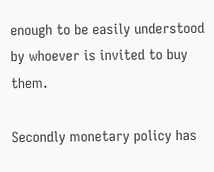enough to be easily understood by whoever is invited to buy them.

Secondly monetary policy has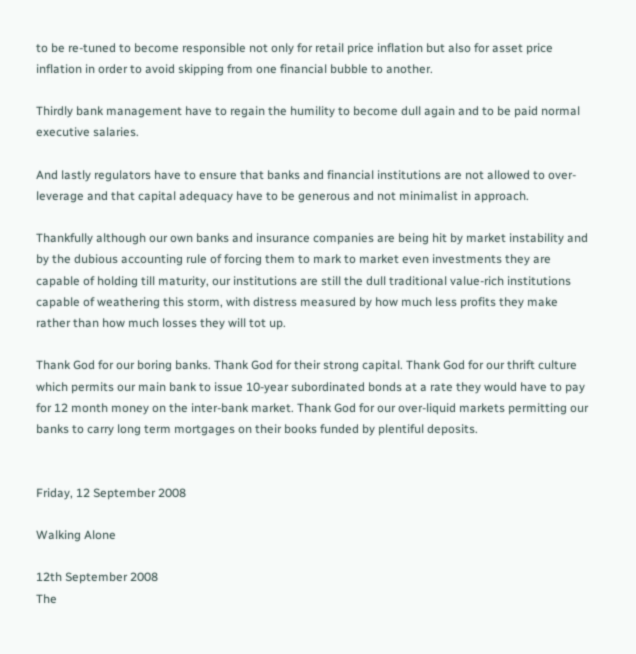to be re-tuned to become responsible not only for retail price inflation but also for asset price inflation in order to avoid skipping from one financial bubble to another.

Thirdly bank management have to regain the humility to become dull again and to be paid normal executive salaries.

And lastly regulators have to ensure that banks and financial institutions are not allowed to over-leverage and that capital adequacy have to be generous and not minimalist in approach.

Thankfully although our own banks and insurance companies are being hit by market instability and by the dubious accounting rule of forcing them to mark to market even investments they are capable of holding till maturity, our institutions are still the dull traditional value-rich institutions capable of weathering this storm, with distress measured by how much less profits they make rather than how much losses they will tot up.

Thank God for our boring banks. Thank God for their strong capital. Thank God for our thrift culture which permits our main bank to issue 10-year subordinated bonds at a rate they would have to pay for 12 month money on the inter-bank market. Thank God for our over-liquid markets permitting our banks to carry long term mortgages on their books funded by plentiful deposits.


Friday, 12 September 2008

Walking Alone

12th September 2008
The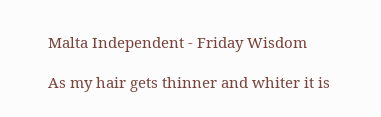Malta Independent - Friday Wisdom

As my hair gets thinner and whiter it is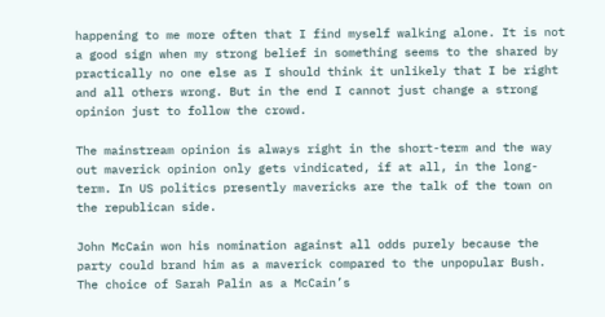happening to me more often that I find myself walking alone. It is not a good sign when my strong belief in something seems to the shared by practically no one else as I should think it unlikely that I be right and all others wrong. But in the end I cannot just change a strong opinion just to follow the crowd.

The mainstream opinion is always right in the short-term and the way out maverick opinion only gets vindicated, if at all, in the long-term. In US politics presently mavericks are the talk of the town on the republican side.

John McCain won his nomination against all odds purely because the party could brand him as a maverick compared to the unpopular Bush. The choice of Sarah Palin as a McCain’s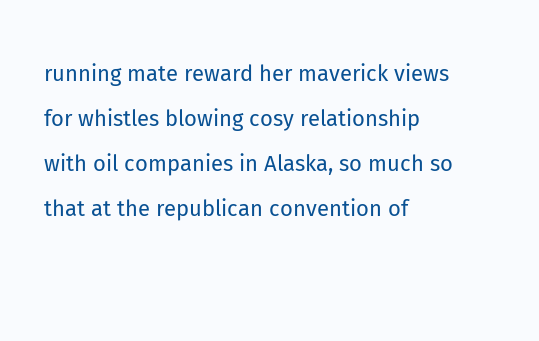running mate reward her maverick views for whistles blowing cosy relationship with oil companies in Alaska, so much so that at the republican convention of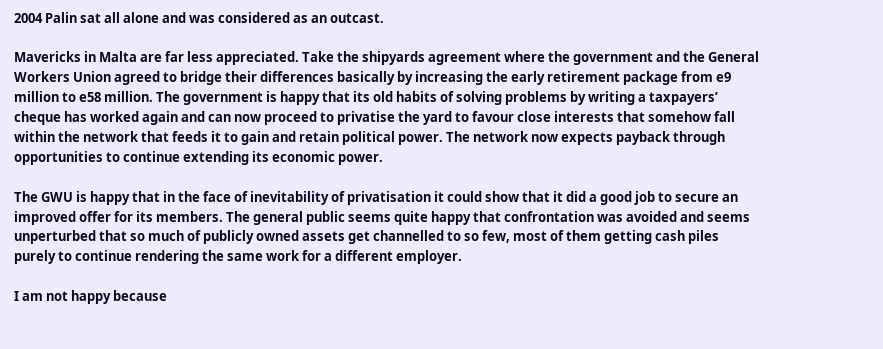2004 Palin sat all alone and was considered as an outcast.

Mavericks in Malta are far less appreciated. Take the shipyards agreement where the government and the General Workers Union agreed to bridge their differences basically by increasing the early retirement package from e9 million to e58 million. The government is happy that its old habits of solving problems by writing a taxpayers’ cheque has worked again and can now proceed to privatise the yard to favour close interests that somehow fall within the network that feeds it to gain and retain political power. The network now expects payback through opportunities to continue extending its economic power.

The GWU is happy that in the face of inevitability of privatisation it could show that it did a good job to secure an improved offer for its members. The general public seems quite happy that confrontation was avoided and seems unperturbed that so much of publicly owned assets get channelled to so few, most of them getting cash piles purely to continue rendering the same work for a different employer.

I am not happy because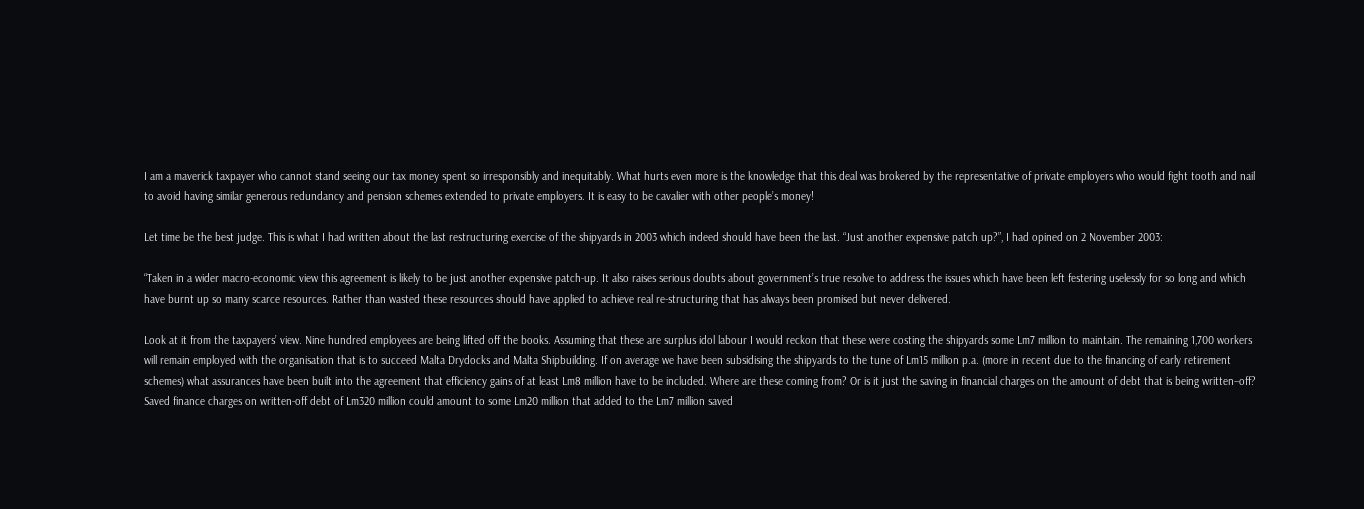I am a maverick taxpayer who cannot stand seeing our tax money spent so irresponsibly and inequitably. What hurts even more is the knowledge that this deal was brokered by the representative of private employers who would fight tooth and nail to avoid having similar generous redundancy and pension schemes extended to private employers. It is easy to be cavalier with other people’s money!

Let time be the best judge. This is what I had written about the last restructuring exercise of the shipyards in 2003 which indeed should have been the last. “Just another expensive patch up?”, I had opined on 2 November 2003:

“Taken in a wider macro-economic view this agreement is likely to be just another expensive patch-up. It also raises serious doubts about government’s true resolve to address the issues which have been left festering uselessly for so long and which have burnt up so many scarce resources. Rather than wasted these resources should have applied to achieve real re-structuring that has always been promised but never delivered.

Look at it from the taxpayers’ view. Nine hundred employees are being lifted off the books. Assuming that these are surplus idol labour I would reckon that these were costing the shipyards some Lm7 million to maintain. The remaining 1,700 workers will remain employed with the organisation that is to succeed Malta Drydocks and Malta Shipbuilding. If on average we have been subsidising the shipyards to the tune of Lm15 million p.a. (more in recent due to the financing of early retirement schemes) what assurances have been built into the agreement that efficiency gains of at least Lm8 million have to be included. Where are these coming from? Or is it just the saving in financial charges on the amount of debt that is being written–off? Saved finance charges on written-off debt of Lm320 million could amount to some Lm20 million that added to the Lm7 million saved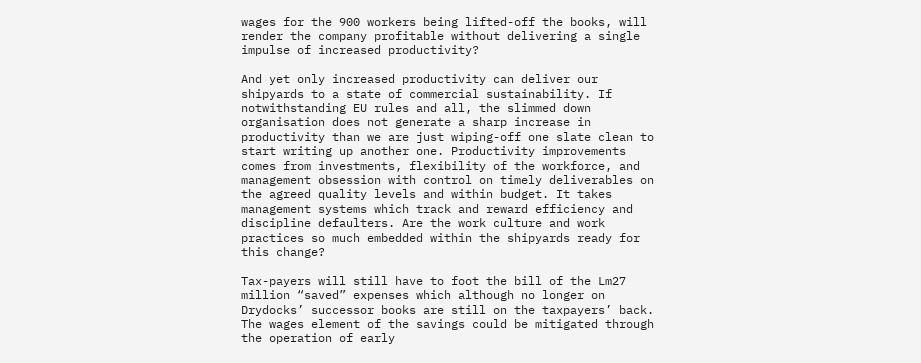wages for the 900 workers being lifted-off the books, will render the company profitable without delivering a single impulse of increased productivity?

And yet only increased productivity can deliver our shipyards to a state of commercial sustainability. If notwithstanding EU rules and all, the slimmed down organisation does not generate a sharp increase in productivity than we are just wiping-off one slate clean to start writing up another one. Productivity improvements comes from investments, flexibility of the workforce, and management obsession with control on timely deliverables on the agreed quality levels and within budget. It takes management systems which track and reward efficiency and discipline defaulters. Are the work culture and work practices so much embedded within the shipyards ready for this change?

Tax-payers will still have to foot the bill of the Lm27 million “saved” expenses which although no longer on Drydocks’ successor books are still on the taxpayers’ back. The wages element of the savings could be mitigated through the operation of early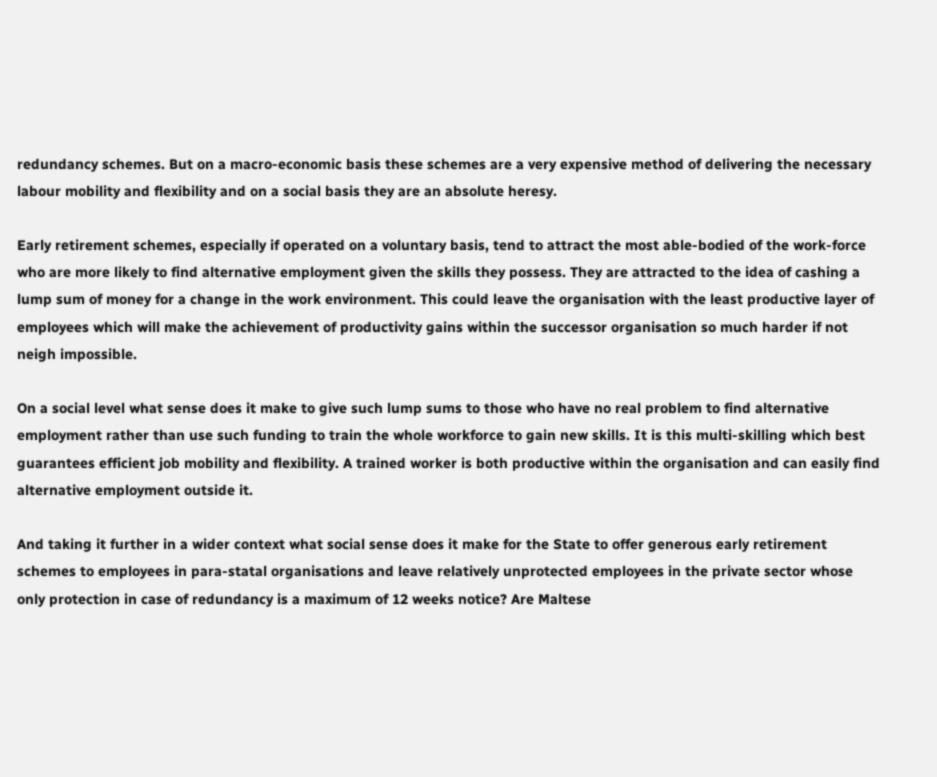redundancy schemes. But on a macro-economic basis these schemes are a very expensive method of delivering the necessary labour mobility and flexibility and on a social basis they are an absolute heresy.

Early retirement schemes, especially if operated on a voluntary basis, tend to attract the most able-bodied of the work-force who are more likely to find alternative employment given the skills they possess. They are attracted to the idea of cashing a lump sum of money for a change in the work environment. This could leave the organisation with the least productive layer of employees which will make the achievement of productivity gains within the successor organisation so much harder if not neigh impossible.

On a social level what sense does it make to give such lump sums to those who have no real problem to find alternative employment rather than use such funding to train the whole workforce to gain new skills. It is this multi-skilling which best guarantees efficient job mobility and flexibility. A trained worker is both productive within the organisation and can easily find alternative employment outside it.

And taking it further in a wider context what social sense does it make for the State to offer generous early retirement schemes to employees in para-statal organisations and leave relatively unprotected employees in the private sector whose only protection in case of redundancy is a maximum of 12 weeks notice? Are Maltese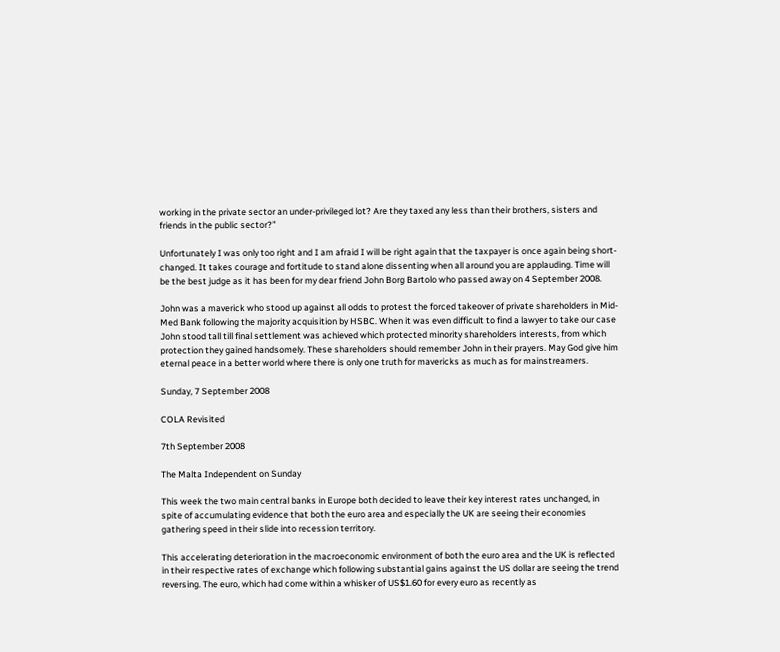working in the private sector an under-privileged lot? Are they taxed any less than their brothers, sisters and friends in the public sector?”

Unfortunately I was only too right and I am afraid I will be right again that the taxpayer is once again being short-changed. It takes courage and fortitude to stand alone dissenting when all around you are applauding. Time will be the best judge as it has been for my dear friend John Borg Bartolo who passed away on 4 September 2008.

John was a maverick who stood up against all odds to protest the forced takeover of private shareholders in Mid-Med Bank following the majority acquisition by HSBC. When it was even difficult to find a lawyer to take our case John stood tall till final settlement was achieved which protected minority shareholders interests, from which protection they gained handsomely. These shareholders should remember John in their prayers. May God give him eternal peace in a better world where there is only one truth for mavericks as much as for mainstreamers.

Sunday, 7 September 2008

COLA Revisited

7th September 2008

The Malta Independent on Sunday

This week the two main central banks in Europe both decided to leave their key interest rates unchanged, in spite of accumulating evidence that both the euro area and especially the UK are seeing their economies gathering speed in their slide into recession territory.

This accelerating deterioration in the macroeconomic environment of both the euro area and the UK is reflected in their respective rates of exchange which following substantial gains against the US dollar are seeing the trend reversing. The euro, which had come within a whisker of US$1.60 for every euro as recently as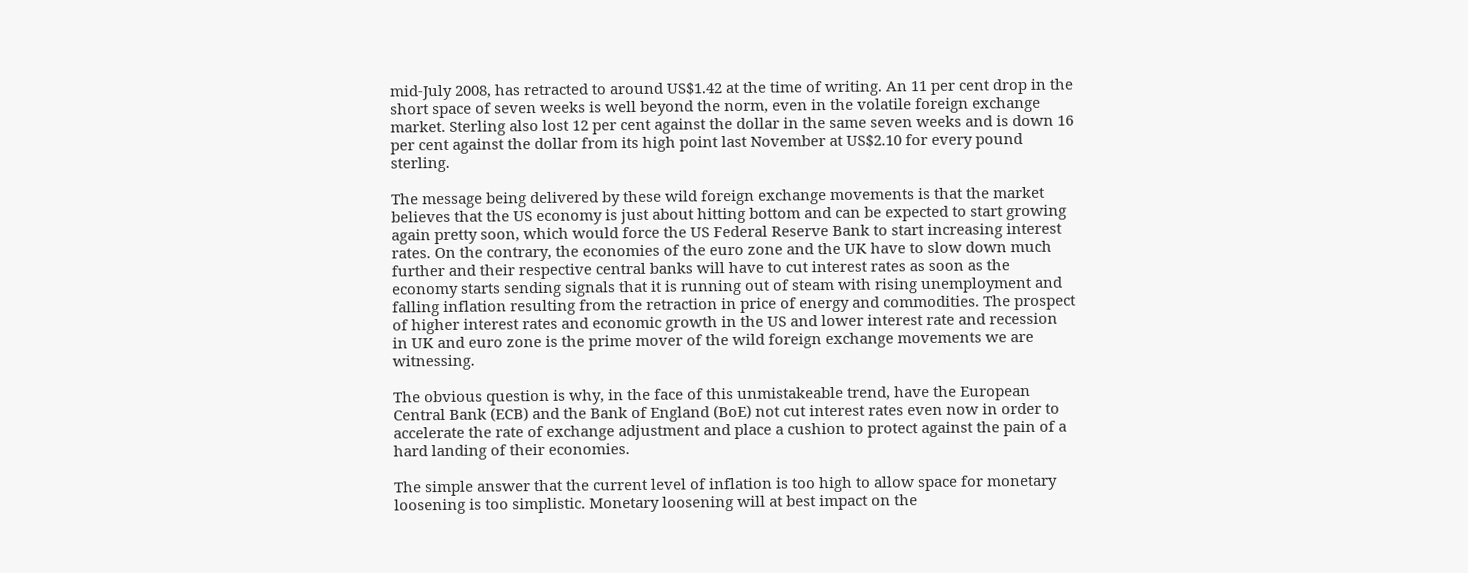mid-July 2008, has retracted to around US$1.42 at the time of writing. An 11 per cent drop in the short space of seven weeks is well beyond the norm, even in the volatile foreign exchange market. Sterling also lost 12 per cent against the dollar in the same seven weeks and is down 16 per cent against the dollar from its high point last November at US$2.10 for every pound sterling.

The message being delivered by these wild foreign exchange movements is that the market believes that the US economy is just about hitting bottom and can be expected to start growing again pretty soon, which would force the US Federal Reserve Bank to start increasing interest rates. On the contrary, the economies of the euro zone and the UK have to slow down much further and their respective central banks will have to cut interest rates as soon as the economy starts sending signals that it is running out of steam with rising unemployment and falling inflation resulting from the retraction in price of energy and commodities. The prospect of higher interest rates and economic growth in the US and lower interest rate and recession in UK and euro zone is the prime mover of the wild foreign exchange movements we are witnessing.

The obvious question is why, in the face of this unmistakeable trend, have the European Central Bank (ECB) and the Bank of England (BoE) not cut interest rates even now in order to accelerate the rate of exchange adjustment and place a cushion to protect against the pain of a hard landing of their economies.

The simple answer that the current level of inflation is too high to allow space for monetary loosening is too simplistic. Monetary loosening will at best impact on the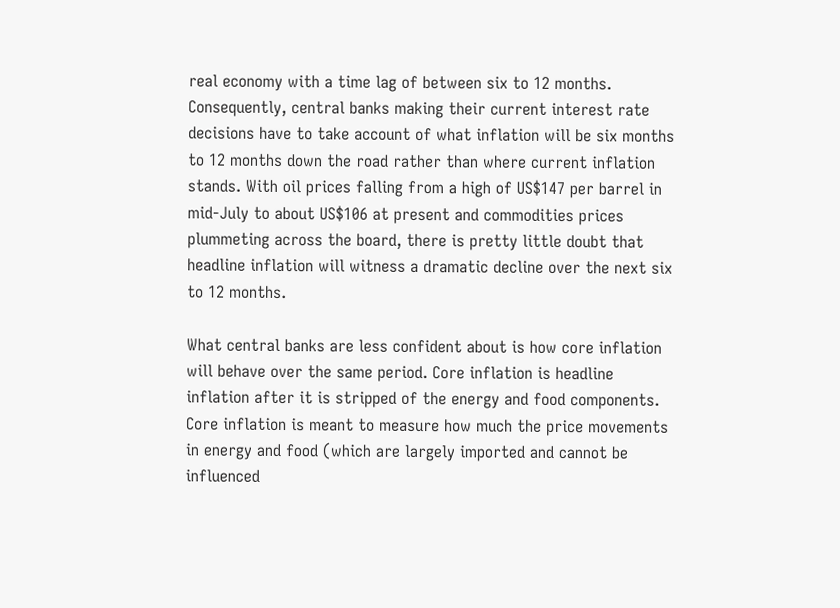real economy with a time lag of between six to 12 months. Consequently, central banks making their current interest rate decisions have to take account of what inflation will be six months to 12 months down the road rather than where current inflation stands. With oil prices falling from a high of US$147 per barrel in mid-July to about US$106 at present and commodities prices plummeting across the board, there is pretty little doubt that headline inflation will witness a dramatic decline over the next six to 12 months.

What central banks are less confident about is how core inflation will behave over the same period. Core inflation is headline inflation after it is stripped of the energy and food components. Core inflation is meant to measure how much the price movements in energy and food (which are largely imported and cannot be influenced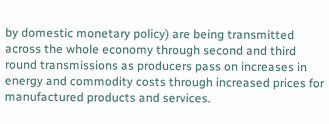by domestic monetary policy) are being transmitted across the whole economy through second and third round transmissions as producers pass on increases in energy and commodity costs through increased prices for manufactured products and services.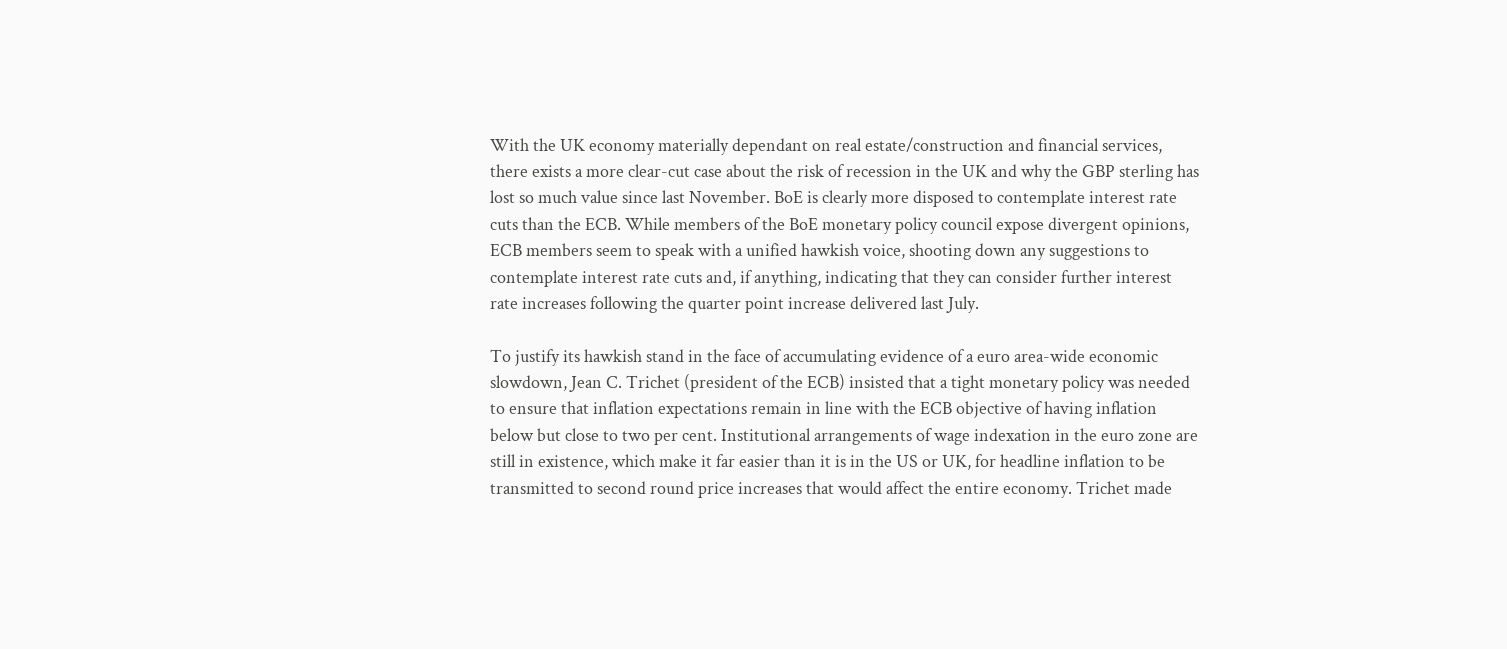With the UK economy materially dependant on real estate/construction and financial services, there exists a more clear-cut case about the risk of recession in the UK and why the GBP sterling has lost so much value since last November. BoE is clearly more disposed to contemplate interest rate cuts than the ECB. While members of the BoE monetary policy council expose divergent opinions, ECB members seem to speak with a unified hawkish voice, shooting down any suggestions to contemplate interest rate cuts and, if anything, indicating that they can consider further interest rate increases following the quarter point increase delivered last July.

To justify its hawkish stand in the face of accumulating evidence of a euro area-wide economic slowdown, Jean C. Trichet (president of the ECB) insisted that a tight monetary policy was needed to ensure that inflation expectations remain in line with the ECB objective of having inflation below but close to two per cent. Institutional arrangements of wage indexation in the euro zone are still in existence, which make it far easier than it is in the US or UK, for headline inflation to be transmitted to second round price increases that would affect the entire economy. Trichet made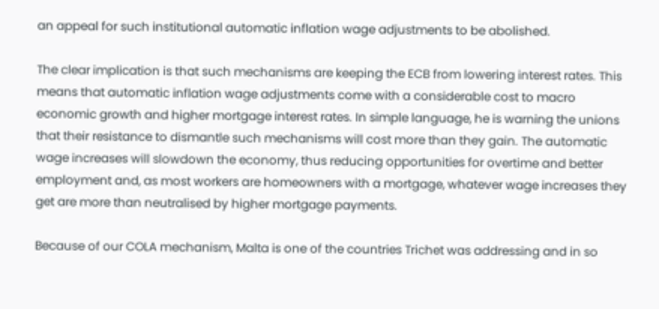an appeal for such institutional automatic inflation wage adjustments to be abolished.

The clear implication is that such mechanisms are keeping the ECB from lowering interest rates. This means that automatic inflation wage adjustments come with a considerable cost to macro economic growth and higher mortgage interest rates. In simple language, he is warning the unions that their resistance to dismantle such mechanisms will cost more than they gain. The automatic wage increases will slowdown the economy, thus reducing opportunities for overtime and better employment and, as most workers are homeowners with a mortgage, whatever wage increases they get are more than neutralised by higher mortgage payments.

Because of our COLA mechanism, Malta is one of the countries Trichet was addressing and in so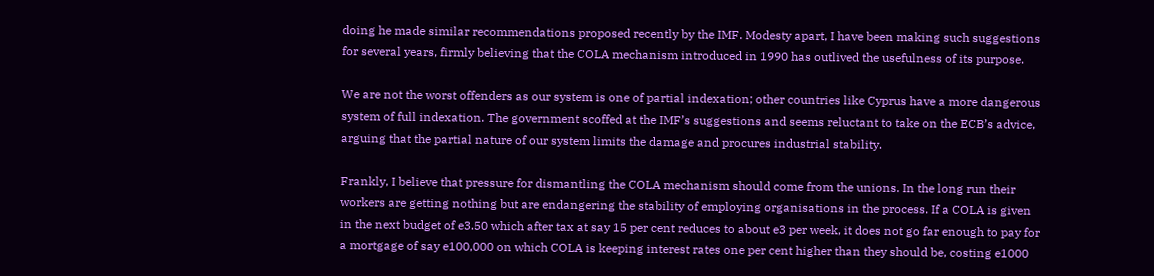doing he made similar recommendations proposed recently by the IMF. Modesty apart, I have been making such suggestions for several years, firmly believing that the COLA mechanism introduced in 1990 has outlived the usefulness of its purpose.

We are not the worst offenders as our system is one of partial indexation; other countries like Cyprus have a more dangerous system of full indexation. The government scoffed at the IMF’s suggestions and seems reluctant to take on the ECB’s advice, arguing that the partial nature of our system limits the damage and procures industrial stability.

Frankly, I believe that pressure for dismantling the COLA mechanism should come from the unions. In the long run their workers are getting nothing but are endangering the stability of employing organisations in the process. If a COLA is given in the next budget of e3.50 which after tax at say 15 per cent reduces to about e3 per week, it does not go far enough to pay for a mortgage of say e100,000 on which COLA is keeping interest rates one per cent higher than they should be, costing e1000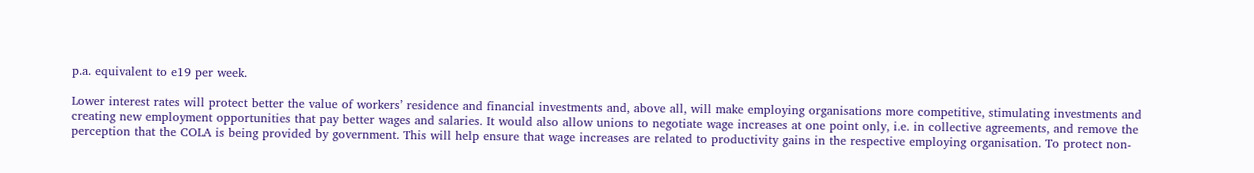p.a. equivalent to e19 per week.

Lower interest rates will protect better the value of workers’ residence and financial investments and, above all, will make employing organisations more competitive, stimulating investments and creating new employment opportunities that pay better wages and salaries. It would also allow unions to negotiate wage increases at one point only, i.e. in collective agreements, and remove the perception that the COLA is being provided by government. This will help ensure that wage increases are related to productivity gains in the respective employing organisation. To protect non-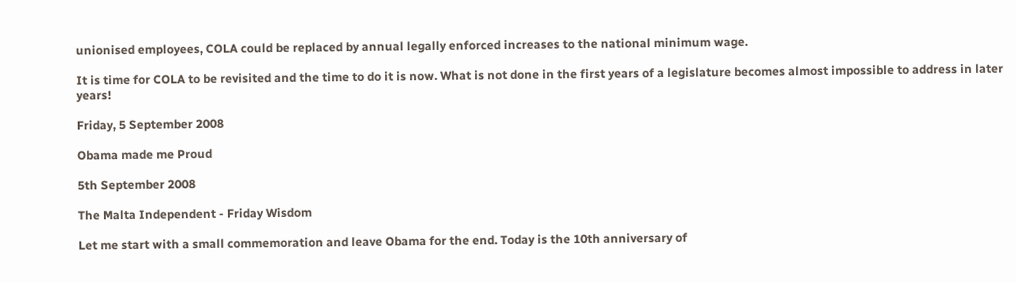unionised employees, COLA could be replaced by annual legally enforced increases to the national minimum wage.

It is time for COLA to be revisited and the time to do it is now. What is not done in the first years of a legislature becomes almost impossible to address in later years!

Friday, 5 September 2008

Obama made me Proud

5th September 2008

The Malta Independent - Friday Wisdom

Let me start with a small commemoration and leave Obama for the end. Today is the 10th anniversary of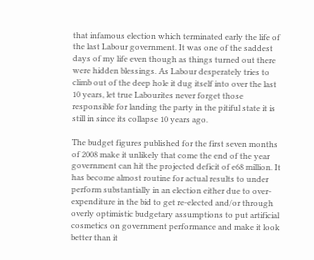that infamous election which terminated early the life of the last Labour government. It was one of the saddest days of my life even though as things turned out there were hidden blessings. As Labour desperately tries to climb out of the deep hole it dug itself into over the last 10 years, let true Labourites never forget those responsible for landing the party in the pitiful state it is still in since its collapse 10 years ago.

The budget figures published for the first seven months of 2008 make it unlikely that come the end of the year government can hit the projected deficit of e68 million. It has become almost routine for actual results to under perform substantially in an election either due to over-expenditure in the bid to get re-elected and/or through overly optimistic budgetary assumptions to put artificial cosmetics on government performance and make it look better than it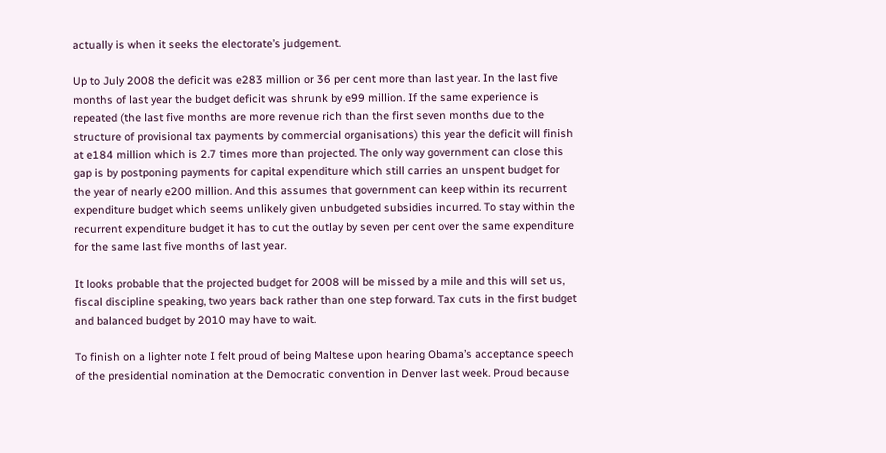actually is when it seeks the electorate’s judgement.

Up to July 2008 the deficit was e283 million or 36 per cent more than last year. In the last five months of last year the budget deficit was shrunk by e99 million. If the same experience is repeated (the last five months are more revenue rich than the first seven months due to the structure of provisional tax payments by commercial organisations) this year the deficit will finish at e184 million which is 2.7 times more than projected. The only way government can close this gap is by postponing payments for capital expenditure which still carries an unspent budget for the year of nearly e200 million. And this assumes that government can keep within its recurrent expenditure budget which seems unlikely given unbudgeted subsidies incurred. To stay within the recurrent expenditure budget it has to cut the outlay by seven per cent over the same expenditure for the same last five months of last year.

It looks probable that the projected budget for 2008 will be missed by a mile and this will set us, fiscal discipline speaking, two years back rather than one step forward. Tax cuts in the first budget and balanced budget by 2010 may have to wait.

To finish on a lighter note I felt proud of being Maltese upon hearing Obama’s acceptance speech of the presidential nomination at the Democratic convention in Denver last week. Proud because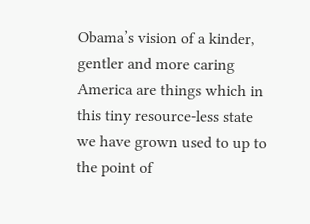Obama’s vision of a kinder, gentler and more caring America are things which in this tiny resource-less state we have grown used to up to the point of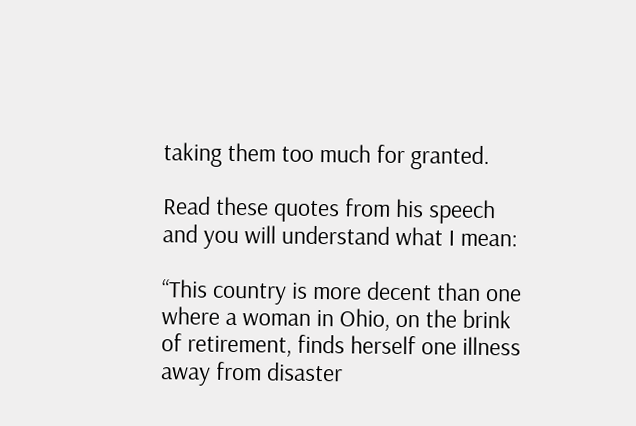taking them too much for granted.

Read these quotes from his speech and you will understand what I mean:

“This country is more decent than one where a woman in Ohio, on the brink of retirement, finds herself one illness away from disaster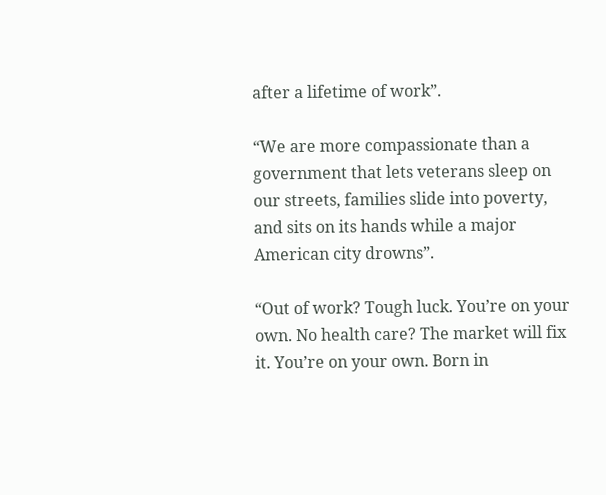after a lifetime of work”.

“We are more compassionate than a government that lets veterans sleep on our streets, families slide into poverty, and sits on its hands while a major American city drowns”.

“Out of work? Tough luck. You’re on your own. No health care? The market will fix it. You’re on your own. Born in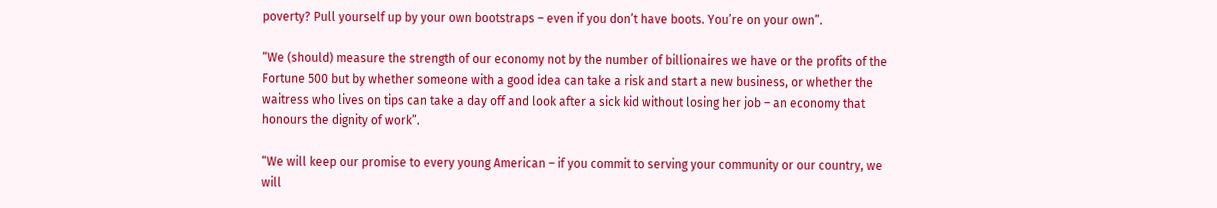poverty? Pull yourself up by your own bootstraps – even if you don’t have boots. You’re on your own”.

“We (should) measure the strength of our economy not by the number of billionaires we have or the profits of the Fortune 500 but by whether someone with a good idea can take a risk and start a new business, or whether the waitress who lives on tips can take a day off and look after a sick kid without losing her job – an economy that honours the dignity of work”.

“We will keep our promise to every young American – if you commit to serving your community or our country, we will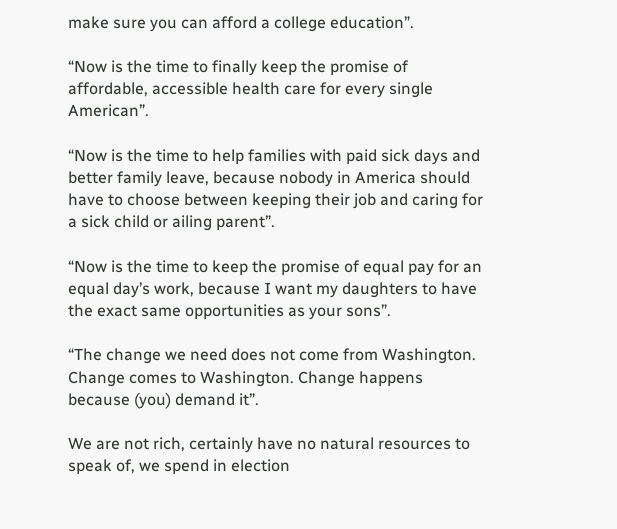make sure you can afford a college education”.

“Now is the time to finally keep the promise of affordable, accessible health care for every single American”.

“Now is the time to help families with paid sick days and better family leave, because nobody in America should have to choose between keeping their job and caring for a sick child or ailing parent”.

“Now is the time to keep the promise of equal pay for an equal day’s work, because I want my daughters to have the exact same opportunities as your sons”.

“The change we need does not come from Washington. Change comes to Washington. Change happens because (you) demand it”.

We are not rich, certainly have no natural resources to speak of, we spend in election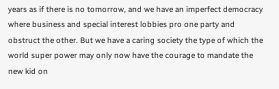years as if there is no tomorrow, and we have an imperfect democracy where business and special interest lobbies pro one party and obstruct the other. But we have a caring society the type of which the world super power may only now have the courage to mandate the new kid on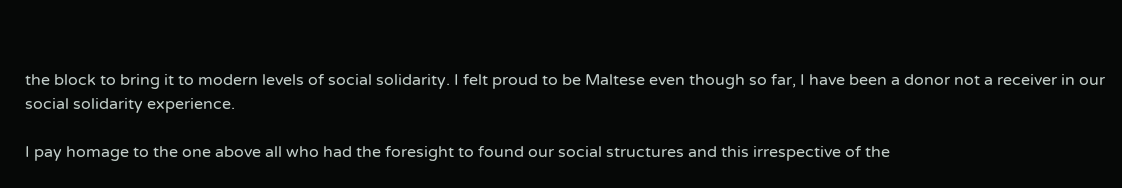the block to bring it to modern levels of social solidarity. I felt proud to be Maltese even though so far, I have been a donor not a receiver in our social solidarity experience.

I pay homage to the one above all who had the foresight to found our social structures and this irrespective of the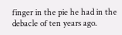finger in the pie he had in the debacle of ten years ago.